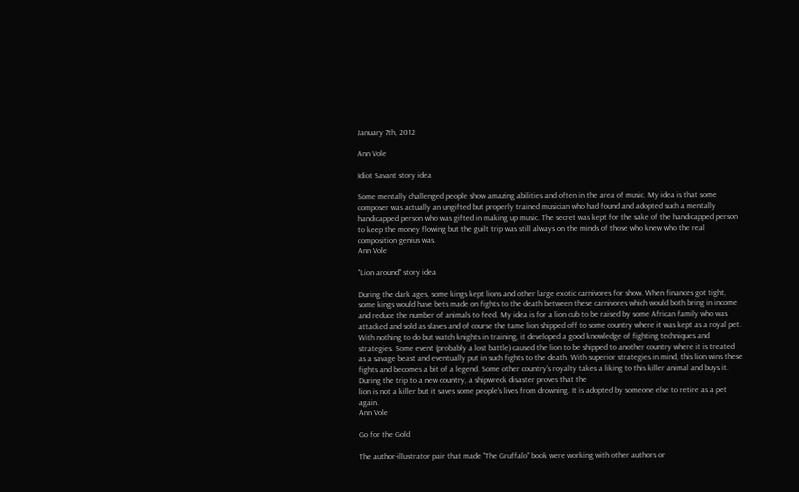January 7th, 2012

Ann Vole

Idiot Savant story idea

Some mentally challenged people show amazing abilities and often in the area of music. My idea is that some composer was actually an ungifted but properly trained musician who had found and adopted such a mentally handicapped person who was gifted in making up music. The secret was kept for the sake of the handicapped person to keep the money flowing but the guilt trip was still always on the minds of those who knew who the real composition genius was.
Ann Vole

"Lion around" story idea

During the dark ages, some kings kept lions and other large exotic carnivores for show. When finances got tight, some kings would have bets made on fights to the death between these carnivores which would both bring in income and reduce the number of animals to feed. My idea is for a lion cub to be raised by some African family who was attacked and sold as slaves and of course the tame lion shipped off to some country where it was kept as a royal pet. With nothing to do but watch knights in training, it developed a good knowledge of fighting techniques and strategies. Some event (probably a lost battle) caused the lion to be shipped to another country where it is treated as a savage beast and eventually put in such fights to the death. With superior strategies in mind, this lion wins these fights and becomes a bit of a legend. Some other country's royalty takes a liking to this killer animal and buys it. During the trip to a new country, a shipwreck disaster proves that the
lion is not a killer but it saves some people's lives from drowning. It is adopted by someone else to retire as a pet again.
Ann Vole

Go for the Gold

The author-illustrator pair that made "The Gruffalo" book were working with other authors or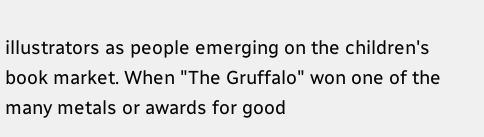illustrators as people emerging on the children's book market. When "The Gruffalo" won one of the many metals or awards for good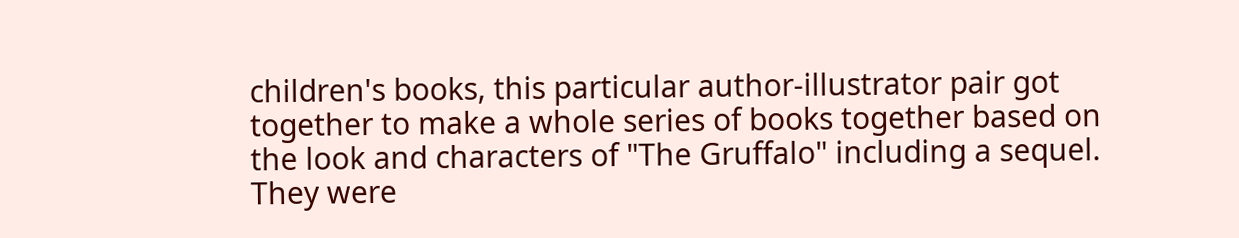children's books, this particular author-illustrator pair got together to make a whole series of books together based on the look and characters of "The Gruffalo" including a sequel. They were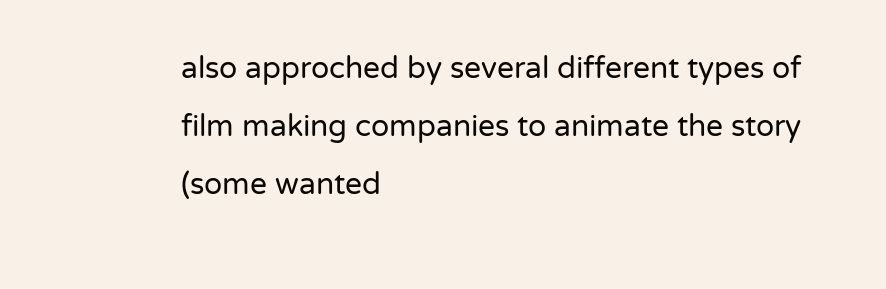also approched by several different types of film making companies to animate the story (some wanted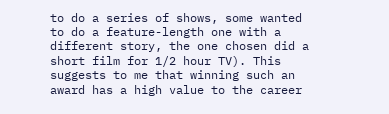to do a series of shows, some wanted to do a feature-length one with a different story, the one chosen did a short film for 1/2 hour TV). This suggests to me that winning such an award has a high value to the career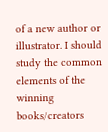of a new author or illustrator. I should study the common elements of the winning books/creators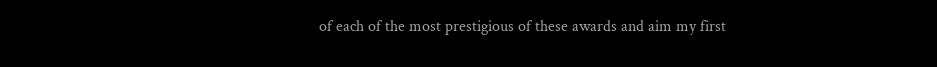of each of the most prestigious of these awards and aim my first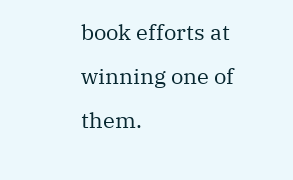book efforts at winning one of them.